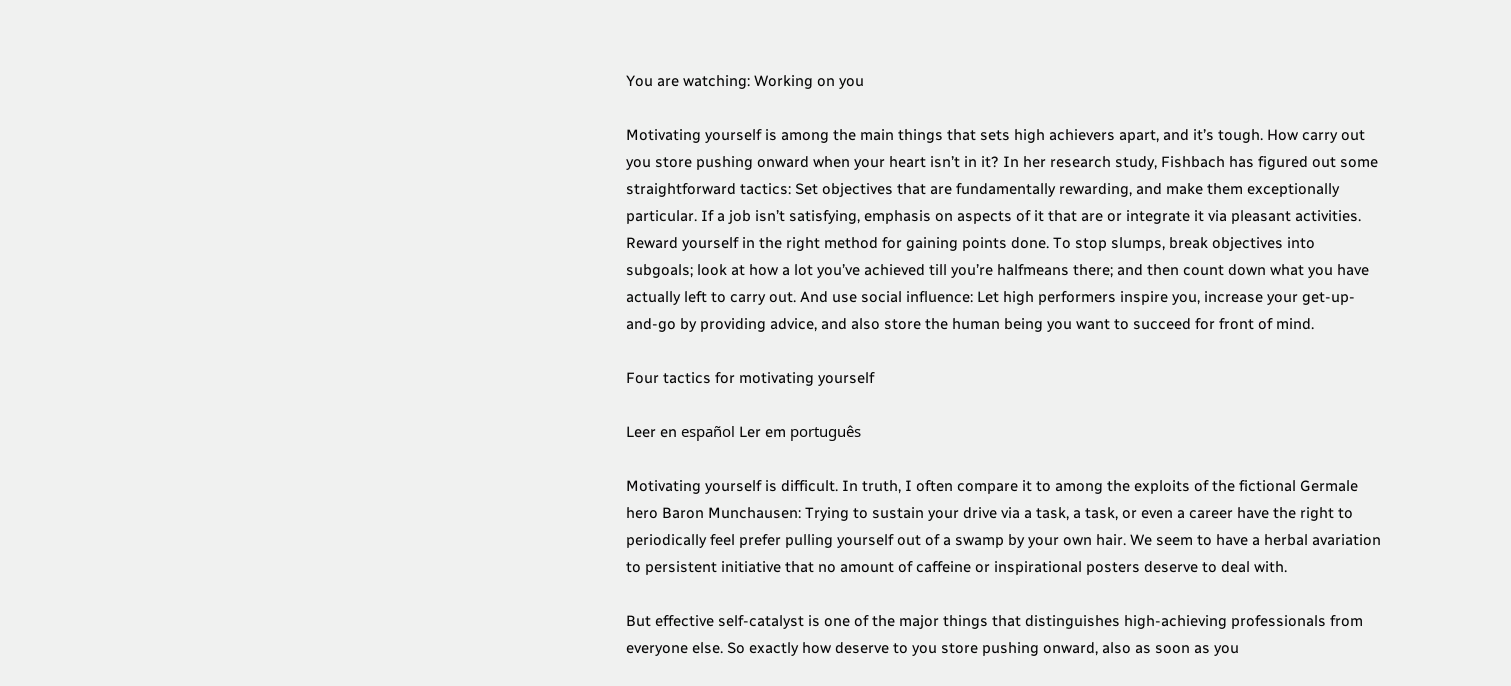You are watching: Working on you

Motivating yourself is among the main things that sets high achievers apart, and it’s tough. How carry out you store pushing onward when your heart isn’t in it? In her research study, Fishbach has figured out some straightforward tactics: Set objectives that are fundamentally rewarding, and make them exceptionally particular. If a job isn’t satisfying, emphasis on aspects of it that are or integrate it via pleasant activities. Reward yourself in the right method for gaining points done. To stop slumps, break objectives into subgoals; look at how a lot you’ve achieved till you’re halfmeans there; and then count down what you have actually left to carry out. And use social influence: Let high performers inspire you, increase your get-up-and-go by providing advice, and also store the human being you want to succeed for front of mind.

Four tactics for motivating yourself

Leer en español Ler em português

Motivating yourself is difficult. In truth, I often compare it to among the exploits of the fictional Germale hero Baron Munchausen: Trying to sustain your drive via a task, a task, or even a career have the right to periodically feel prefer pulling yourself out of a swamp by your own hair. We seem to have a herbal avariation to persistent initiative that no amount of caffeine or inspirational posters deserve to deal with.

But effective self-catalyst is one of the major things that distinguishes high-achieving professionals from everyone else. So exactly how deserve to you store pushing onward, also as soon as you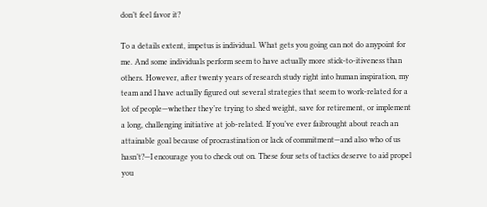don’t feel favor it?

To a details extent, impetus is individual. What gets you going can not do anypoint for me. And some individuals perform seem to have actually more stick-to-itiveness than others. However, after twenty years of research study right into human inspiration, my team and I have actually figured out several strategies that seem to work-related for a lot of people—whether they’re trying to shed weight, save for retirement, or implement a long, challenging initiative at job-related. If you’ve ever faibrought about reach an attainable goal because of procrastination or lack of commitment—and also who of us hasn’t?—I encourage you to check out on. These four sets of tactics deserve to aid propel you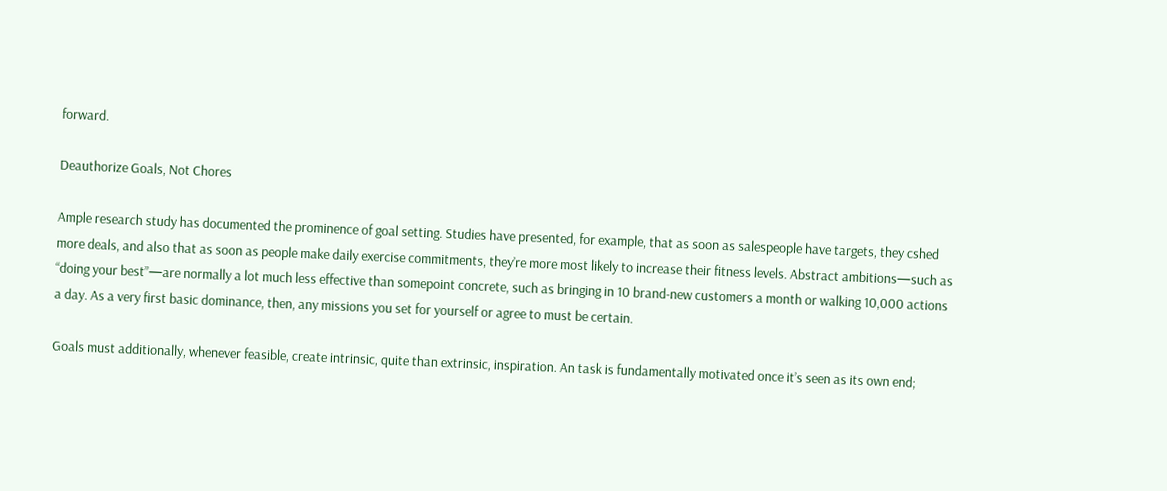forward.

Deauthorize Goals, Not Chores

Ample research study has documented the prominence of goal setting. Studies have presented, for example, that as soon as salespeople have targets, they cshed more deals, and also that as soon as people make daily exercise commitments, they’re more most likely to increase their fitness levels. Abstract ambitions—such as “doing your best”—are normally a lot much less effective than somepoint concrete, such as bringing in 10 brand-new customers a month or walking 10,000 actions a day. As a very first basic dominance, then, any missions you set for yourself or agree to must be certain.

Goals must additionally, whenever feasible, create intrinsic, quite than extrinsic, inspiration. An task is fundamentally motivated once it’s seen as its own end;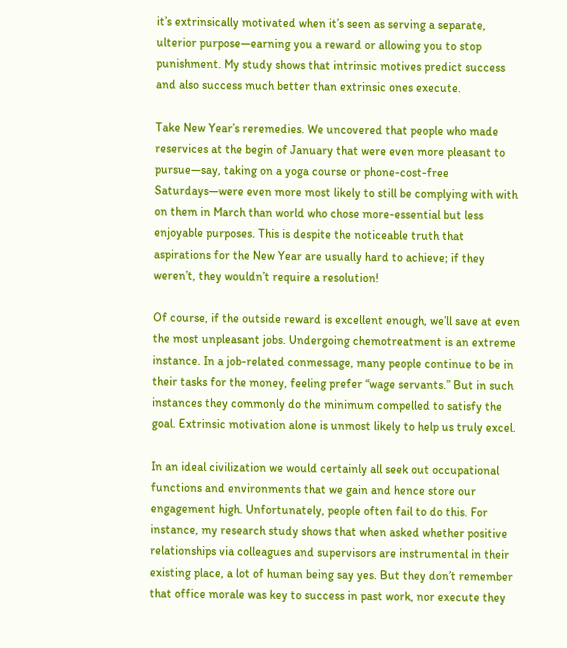it’s extrinsically motivated when it’s seen as serving a separate, ulterior purpose—earning you a reward or allowing you to stop punishment. My study shows that intrinsic motives predict success and also success much better than extrinsic ones execute.

Take New Year’s reremedies. We uncovered that people who made reservices at the begin of January that were even more pleasant to pursue—say, taking on a yoga course or phone-cost-free Saturdays—were even more most likely to still be complying with with on them in March than world who chose more-essential but less enjoyable purposes. This is despite the noticeable truth that aspirations for the New Year are usually hard to achieve; if they weren’t, they wouldn’t require a resolution!

Of course, if the outside reward is excellent enough, we’ll save at even the most unpleasant jobs. Undergoing chemotreatment is an extreme instance. In a job-related conmessage, many people continue to be in their tasks for the money, feeling prefer “wage servants.” But in such instances they commonly do the minimum compelled to satisfy the goal. Extrinsic motivation alone is unmost likely to help us truly excel.

In an ideal civilization we would certainly all seek out occupational functions and environments that we gain and hence store our engagement high. Unfortunately, people often fail to do this. For instance, my research study shows that when asked whether positive relationships via colleagues and supervisors are instrumental in their existing place, a lot of human being say yes. But they don’t remember that office morale was key to success in past work, nor execute they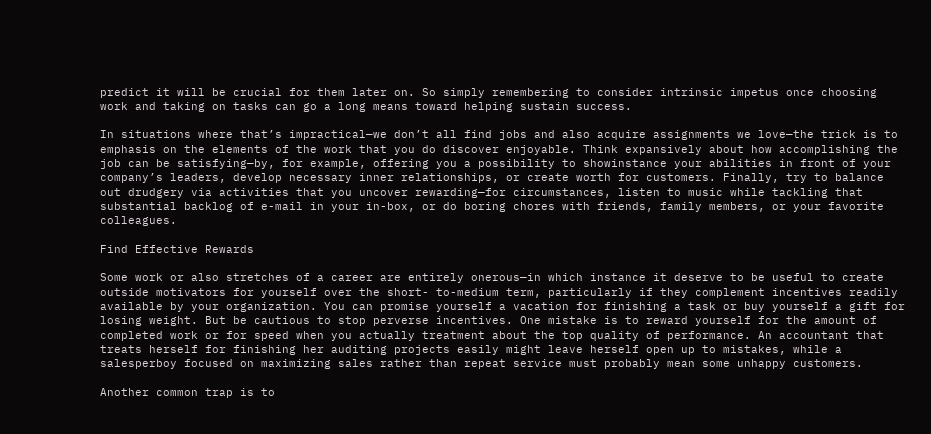predict it will be crucial for them later on. So simply remembering to consider intrinsic impetus once choosing work and taking on tasks can go a long means toward helping sustain success.

In situations where that’s impractical—we don’t all find jobs and also acquire assignments we love—the trick is to emphasis on the elements of the work that you do discover enjoyable. Think expansively about how accomplishing the job can be satisfying—by, for example, offering you a possibility to showinstance your abilities in front of your company’s leaders, develop necessary inner relationships, or create worth for customers. Finally, try to balance out drudgery via activities that you uncover rewarding—for circumstances, listen to music while tackling that substantial backlog of e-mail in your in-box, or do boring chores with friends, family members, or your favorite colleagues.

Find Effective Rewards

Some work or also stretches of a career are entirely onerous—in which instance it deserve to be useful to create outside motivators for yourself over the short- to-medium term, particularly if they complement incentives readily available by your organization. You can promise yourself a vacation for finishing a task or buy yourself a gift for losing weight. But be cautious to stop perverse incentives. One mistake is to reward yourself for the amount of completed work or for speed when you actually treatment about the top quality of performance. An accountant that treats herself for finishing her auditing projects easily might leave herself open up to mistakes, while a salesperboy focused on maximizing sales rather than repeat service must probably mean some unhappy customers.

Another common trap is to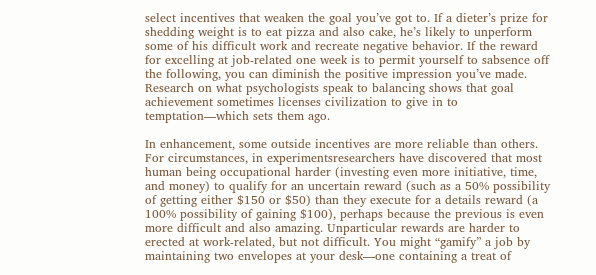select incentives that weaken the goal you’ve got to. If a dieter’s prize for shedding weight is to eat pizza and also cake, he’s likely to unperform some of his difficult work and recreate negative behavior. If the reward for excelling at job-related one week is to permit yourself to sabsence off the following, you can diminish the positive impression you’ve made. Research on what psychologists speak to balancing shows that goal achievement sometimes licenses civilization to give in to temptation—which sets them ago.

In enhancement, some outside incentives are more reliable than others. For circumstances, in experimentsresearchers have discovered that most human being occupational harder (investing even more initiative, time, and money) to qualify for an uncertain reward (such as a 50% possibility of getting either $150 or $50) than they execute for a details reward (a 100% possibility of gaining $100), perhaps because the previous is even more difficult and also amazing. Unparticular rewards are harder to erected at work-related, but not difficult. You might “gamify” a job by maintaining two envelopes at your desk—one containing a treat of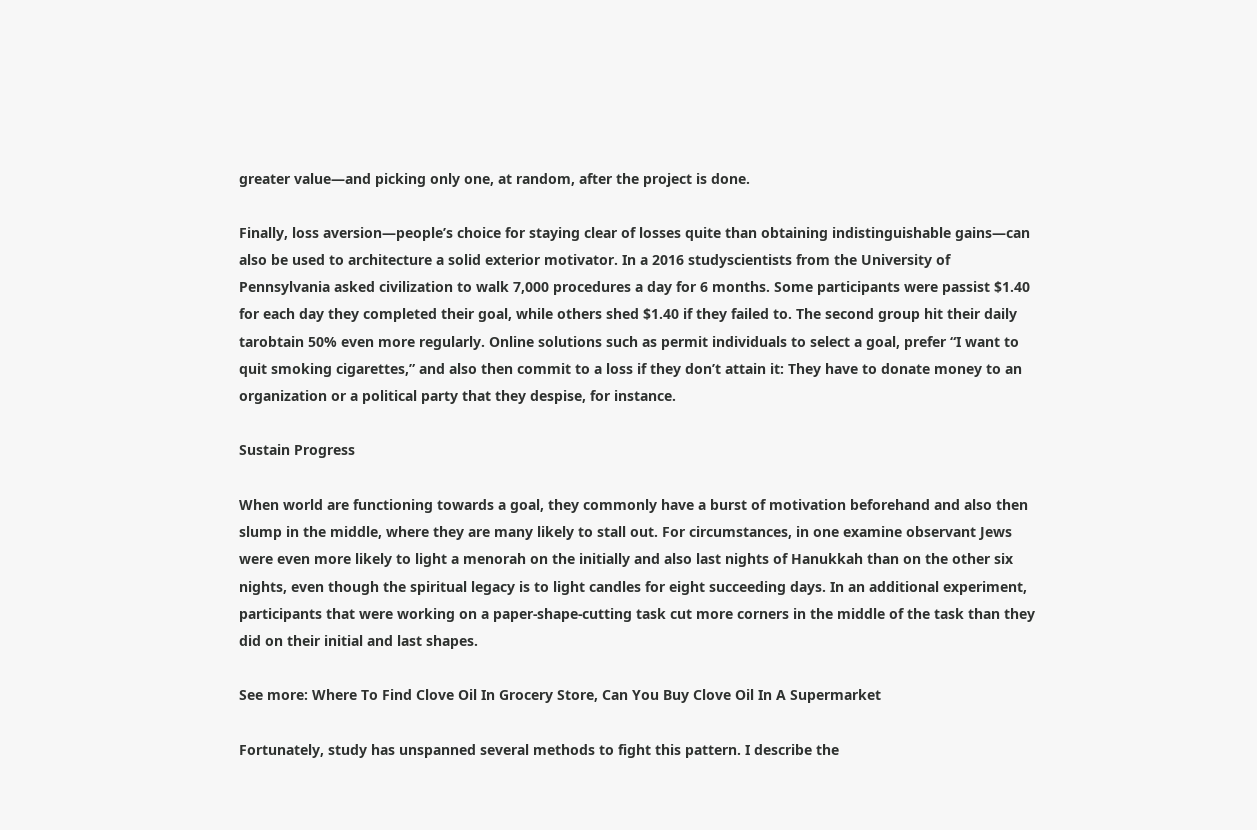greater value—and picking only one, at random, after the project is done.

Finally, loss aversion—people’s choice for staying clear of losses quite than obtaining indistinguishable gains—can also be used to architecture a solid exterior motivator. In a 2016 studyscientists from the University of Pennsylvania asked civilization to walk 7,000 procedures a day for 6 months. Some participants were passist $1.40 for each day they completed their goal, while others shed $1.40 if they failed to. The second group hit their daily tarobtain 50% even more regularly. Online solutions such as permit individuals to select a goal, prefer “I want to quit smoking cigarettes,” and also then commit to a loss if they don’t attain it: They have to donate money to an organization or a political party that they despise, for instance.

Sustain Progress

When world are functioning towards a goal, they commonly have a burst of motivation beforehand and also then slump in the middle, where they are many likely to stall out. For circumstances, in one examine observant Jews were even more likely to light a menorah on the initially and also last nights of Hanukkah than on the other six nights, even though the spiritual legacy is to light candles for eight succeeding days. In an additional experiment, participants that were working on a paper-shape-cutting task cut more corners in the middle of the task than they did on their initial and last shapes.

See more: Where To Find Clove Oil In Grocery Store, Can You Buy Clove Oil In A Supermarket

Fortunately, study has unspanned several methods to fight this pattern. I describe the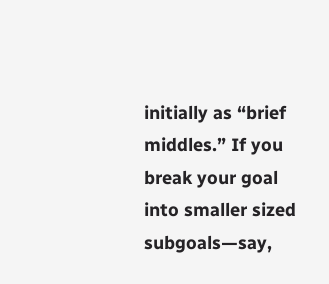initially as “brief middles.” If you break your goal into smaller sized subgoals—say,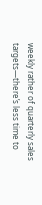weekly rather of quarterly sales targets—there’s less time to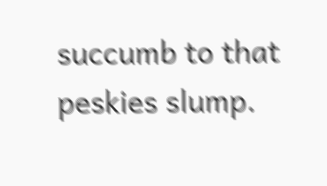succumb to that peskies slump.